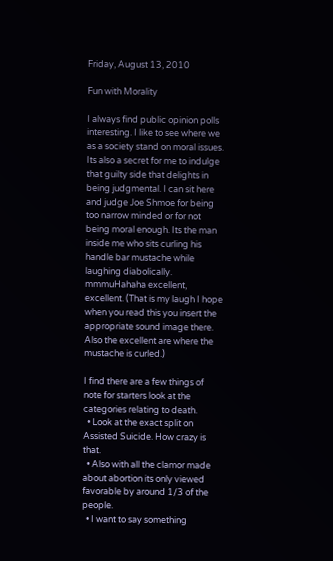Friday, August 13, 2010

Fun with Morality

I always find public opinion polls interesting. I like to see where we as a society stand on moral issues. Its also a secret for me to indulge that guilty side that delights in being judgmental. I can sit here and judge Joe Shmoe for being too narrow minded or for not being moral enough. Its the man inside me who sits curling his handle bar mustache while laughing diabolically. mmmuHahaha excellent, excellent. (That is my laugh I hope when you read this you insert the appropriate sound image there. Also the excellent are where the mustache is curled.)

I find there are a few things of note for starters look at the categories relating to death.
  • Look at the exact split on Assisted Suicide. How crazy is that.
  • Also with all the clamor made about abortion its only viewed favorable by around 1/3 of the people.
  • I want to say something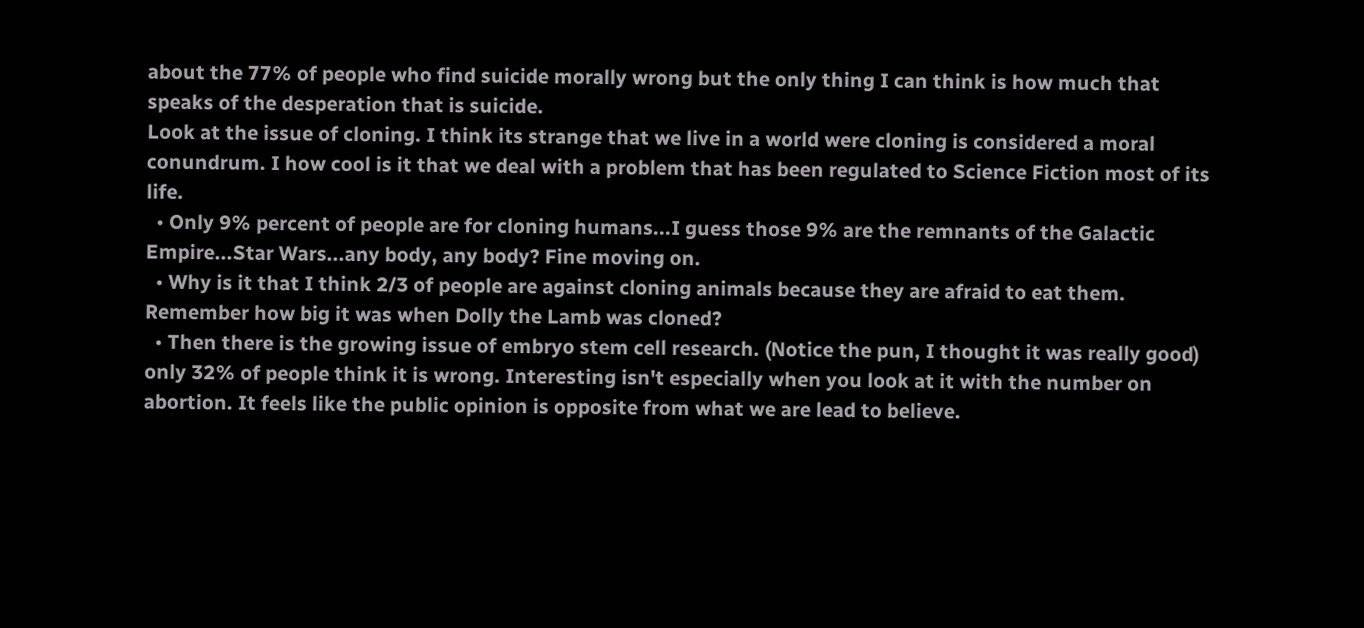about the 77% of people who find suicide morally wrong but the only thing I can think is how much that speaks of the desperation that is suicide.
Look at the issue of cloning. I think its strange that we live in a world were cloning is considered a moral conundrum. I how cool is it that we deal with a problem that has been regulated to Science Fiction most of its life.
  • Only 9% percent of people are for cloning humans...I guess those 9% are the remnants of the Galactic Empire...Star Wars...any body, any body? Fine moving on.
  • Why is it that I think 2/3 of people are against cloning animals because they are afraid to eat them. Remember how big it was when Dolly the Lamb was cloned?
  • Then there is the growing issue of embryo stem cell research. (Notice the pun, I thought it was really good) only 32% of people think it is wrong. Interesting isn't especially when you look at it with the number on abortion. It feels like the public opinion is opposite from what we are lead to believe.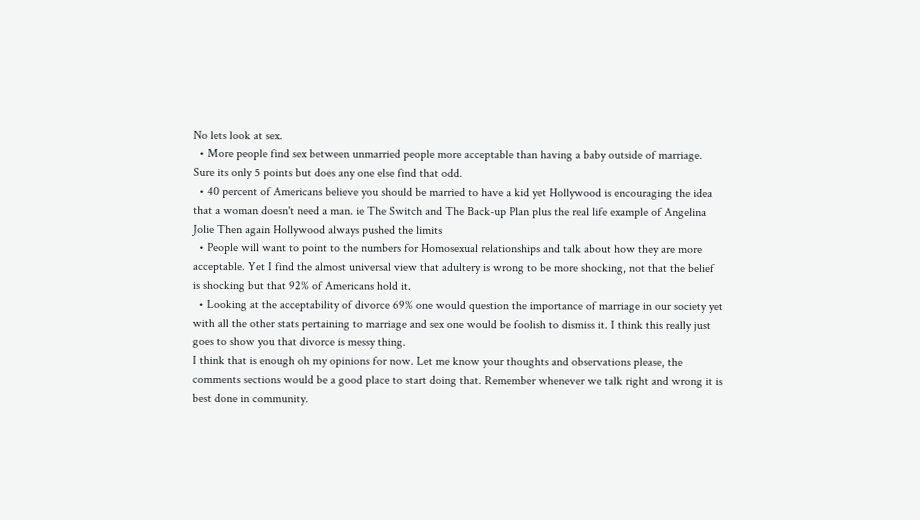No lets look at sex.
  • More people find sex between unmarried people more acceptable than having a baby outside of marriage. Sure its only 5 points but does any one else find that odd.
  • 40 percent of Americans believe you should be married to have a kid yet Hollywood is encouraging the idea that a woman doesn't need a man. ie The Switch and The Back-up Plan plus the real life example of Angelina Jolie Then again Hollywood always pushed the limits
  • People will want to point to the numbers for Homosexual relationships and talk about how they are more acceptable. Yet I find the almost universal view that adultery is wrong to be more shocking, not that the belief is shocking but that 92% of Americans hold it.
  • Looking at the acceptability of divorce 69% one would question the importance of marriage in our society yet with all the other stats pertaining to marriage and sex one would be foolish to dismiss it. I think this really just goes to show you that divorce is messy thing.
I think that is enough oh my opinions for now. Let me know your thoughts and observations please, the comments sections would be a good place to start doing that. Remember whenever we talk right and wrong it is best done in community.